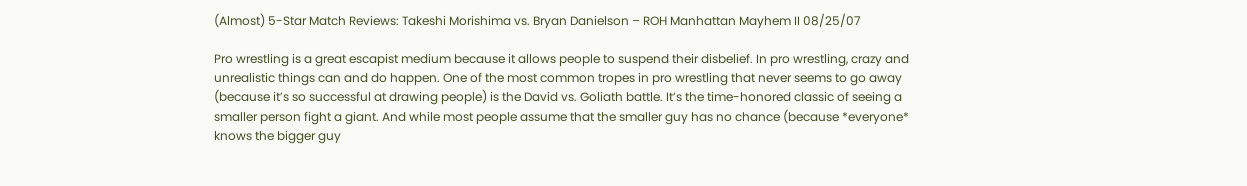(Almost) 5-Star Match Reviews: Takeshi Morishima vs. Bryan Danielson – ROH Manhattan Mayhem II 08/25/07

Pro wrestling is a great escapist medium because it allows people to suspend their disbelief. In pro wrestling, crazy and unrealistic things can and do happen. One of the most common tropes in pro wrestling that never seems to go away (because it’s so successful at drawing people) is the David vs. Goliath battle. It’s the time-honored classic of seeing a smaller person fight a giant. And while most people assume that the smaller guy has no chance (because *everyone* knows the bigger guy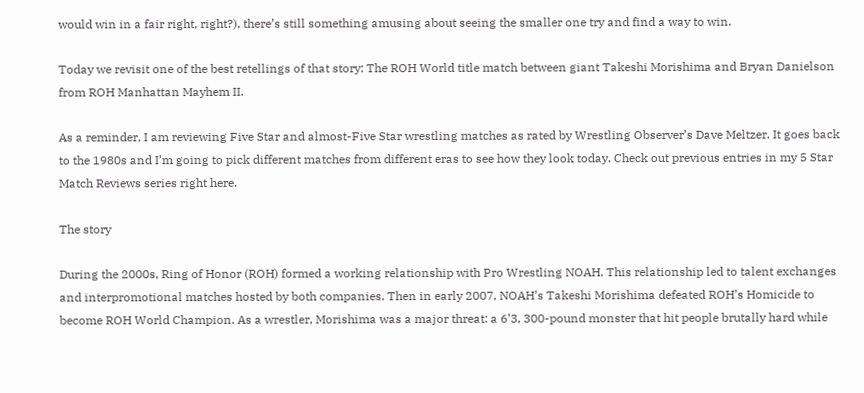would win in a fair right, right?), there’s still something amusing about seeing the smaller one try and find a way to win.

Today we revisit one of the best retellings of that story: The ROH World title match between giant Takeshi Morishima and Bryan Danielson from ROH Manhattan Mayhem II.

As a reminder, I am reviewing Five Star and almost-Five Star wrestling matches as rated by Wrestling Observer’s Dave Meltzer. It goes back to the 1980s and I’m going to pick different matches from different eras to see how they look today. Check out previous entries in my 5 Star Match Reviews series right here.

The story

During the 2000s, Ring of Honor (ROH) formed a working relationship with Pro Wrestling NOAH. This relationship led to talent exchanges and interpromotional matches hosted by both companies. Then in early 2007, NOAH’s Takeshi Morishima defeated ROH’s Homicide to become ROH World Champion. As a wrestler, Morishima was a major threat: a 6’3, 300-pound monster that hit people brutally hard while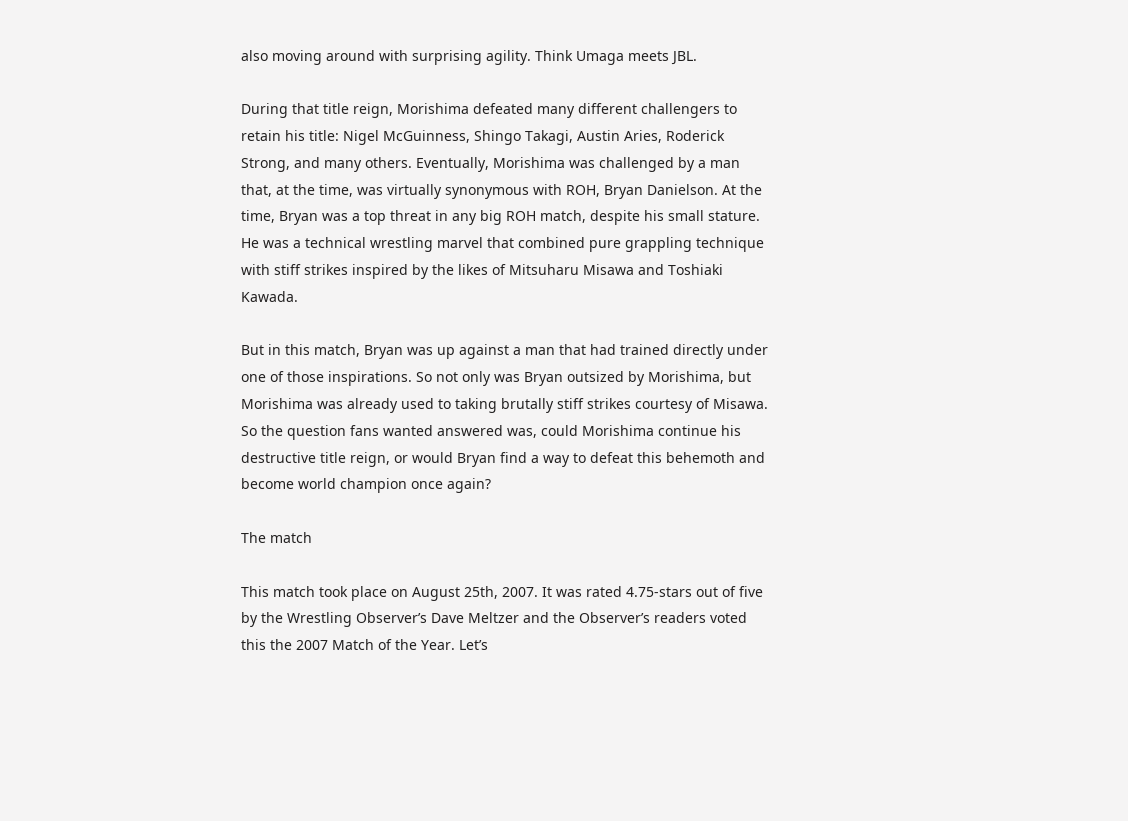also moving around with surprising agility. Think Umaga meets JBL.

During that title reign, Morishima defeated many different challengers to retain his title: Nigel McGuinness, Shingo Takagi, Austin Aries, Roderick Strong, and many others. Eventually, Morishima was challenged by a man that, at the time, was virtually synonymous with ROH, Bryan Danielson. At the time, Bryan was a top threat in any big ROH match, despite his small stature. He was a technical wrestling marvel that combined pure grappling technique with stiff strikes inspired by the likes of Mitsuharu Misawa and Toshiaki Kawada.

But in this match, Bryan was up against a man that had trained directly under one of those inspirations. So not only was Bryan outsized by Morishima, but Morishima was already used to taking brutally stiff strikes courtesy of Misawa. So the question fans wanted answered was, could Morishima continue his destructive title reign, or would Bryan find a way to defeat this behemoth and become world champion once again?

The match

This match took place on August 25th, 2007. It was rated 4.75-stars out of five by the Wrestling Observer’s Dave Meltzer and the Observer’s readers voted this the 2007 Match of the Year. Let’s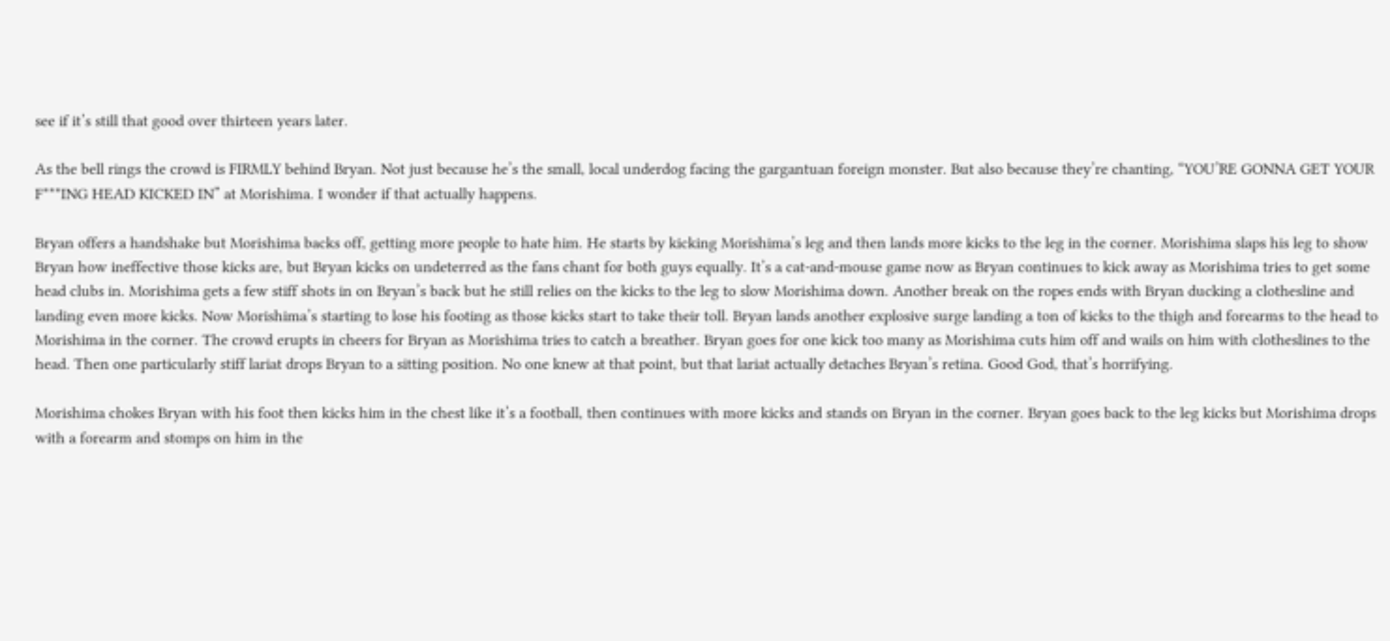see if it’s still that good over thirteen years later.

As the bell rings the crowd is FIRMLY behind Bryan. Not just because he’s the small, local underdog facing the gargantuan foreign monster. But also because they’re chanting, “YOU’RE GONNA GET YOUR F***ING HEAD KICKED IN” at Morishima. I wonder if that actually happens.

Bryan offers a handshake but Morishima backs off, getting more people to hate him. He starts by kicking Morishima’s leg and then lands more kicks to the leg in the corner. Morishima slaps his leg to show Bryan how ineffective those kicks are, but Bryan kicks on undeterred as the fans chant for both guys equally. It’s a cat-and-mouse game now as Bryan continues to kick away as Morishima tries to get some head clubs in. Morishima gets a few stiff shots in on Bryan’s back but he still relies on the kicks to the leg to slow Morishima down. Another break on the ropes ends with Bryan ducking a clothesline and landing even more kicks. Now Morishima’s starting to lose his footing as those kicks start to take their toll. Bryan lands another explosive surge landing a ton of kicks to the thigh and forearms to the head to Morishima in the corner. The crowd erupts in cheers for Bryan as Morishima tries to catch a breather. Bryan goes for one kick too many as Morishima cuts him off and wails on him with clotheslines to the head. Then one particularly stiff lariat drops Bryan to a sitting position. No one knew at that point, but that lariat actually detaches Bryan’s retina. Good God, that’s horrifying.

Morishima chokes Bryan with his foot then kicks him in the chest like it’s a football, then continues with more kicks and stands on Bryan in the corner. Bryan goes back to the leg kicks but Morishima drops with a forearm and stomps on him in the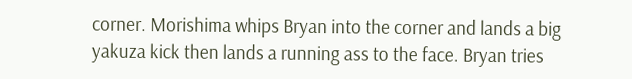corner. Morishima whips Bryan into the corner and lands a big yakuza kick then lands a running ass to the face. Bryan tries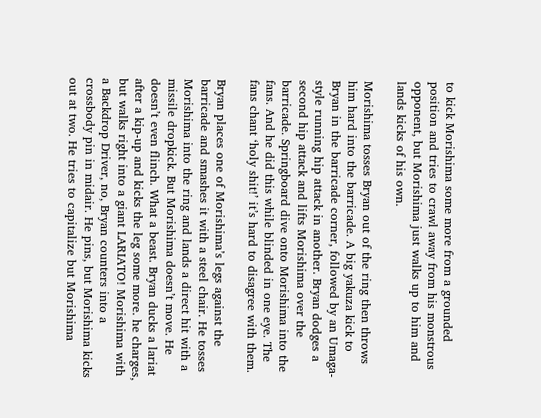to kick Morishima some more from a grounded position and tries to crawl away from his monstrous opponent, but Morishima just walks up to him and lands kicks of his own.

Morishima tosses Bryan out of the ring then throws him hard into the barricade. A big yakuza kick to Bryan in the barricade corner, followed by an Umaga-style running hip attack in another. Bryan dodges a second hip attack and lifts Morishima over the barricade. Springboard dive onto Morishima into the fans. And he did this while blinded in one eye. The fans chant ‘holy shit!’ it’s hard to disagree with them.

Bryan places one of Morishima’s legs against the barricade and smashes it with a steel chair. He tosses Morishima into the ring and lands a direct hit with a missile dropkick. But Morishima doesn’t move. He doesn’t even flinch. What a beast. Bryan ducks a lariat after a kip-up and kicks the leg some more. he charges, but walks right into a giant LARIATO! Morishima with a Backdrop Driver, no, Bryan counters into a crossbody pin in midair. He pins, but Morishima kicks out at two. He tries to capitalize but Morishima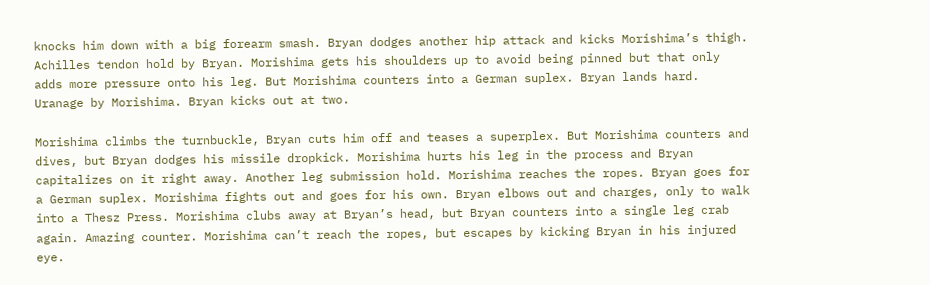knocks him down with a big forearm smash. Bryan dodges another hip attack and kicks Morishima’s thigh. Achilles tendon hold by Bryan. Morishima gets his shoulders up to avoid being pinned but that only adds more pressure onto his leg. But Morishima counters into a German suplex. Bryan lands hard. Uranage by Morishima. Bryan kicks out at two.

Morishima climbs the turnbuckle, Bryan cuts him off and teases a superplex. But Morishima counters and dives, but Bryan dodges his missile dropkick. Morishima hurts his leg in the process and Bryan capitalizes on it right away. Another leg submission hold. Morishima reaches the ropes. Bryan goes for a German suplex. Morishima fights out and goes for his own. Bryan elbows out and charges, only to walk into a Thesz Press. Morishima clubs away at Bryan’s head, but Bryan counters into a single leg crab again. Amazing counter. Morishima can’t reach the ropes, but escapes by kicking Bryan in his injured eye.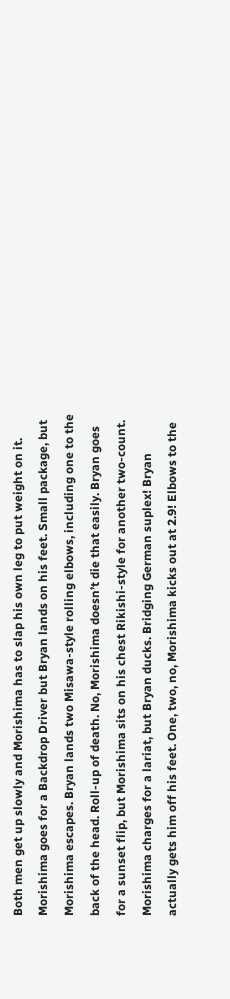Both men get up slowly and Morishima has to slap his own leg to put weight on it. Morishima goes for a Backdrop Driver but Bryan lands on his feet. Small package, but Morishima escapes. Bryan lands two Misawa-style rolling elbows, including one to the back of the head. Roll-up of death. No, Morishima doesn’t die that easily. Bryan goes for a sunset flip, but Morishima sits on his chest Rikishi-style for another two-count. Morishima charges for a lariat, but Bryan ducks. Bridging German suplex! Bryan actually gets him off his feet. One, two, no, Morishima kicks out at 2.9! Elbows to the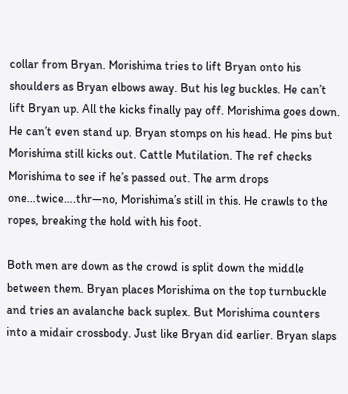collar from Bryan. Morishima tries to lift Bryan onto his shoulders as Bryan elbows away. But his leg buckles. He can’t lift Bryan up. All the kicks finally pay off. Morishima goes down. He can’t even stand up. Bryan stomps on his head. He pins but Morishima still kicks out. Cattle Mutilation. The ref checks Morishima to see if he’s passed out. The arm drops one…twice….thr—no, Morishima’s still in this. He crawls to the ropes, breaking the hold with his foot.

Both men are down as the crowd is split down the middle between them. Bryan places Morishima on the top turnbuckle and tries an avalanche back suplex. But Morishima counters into a midair crossbody. Just like Bryan did earlier. Bryan slaps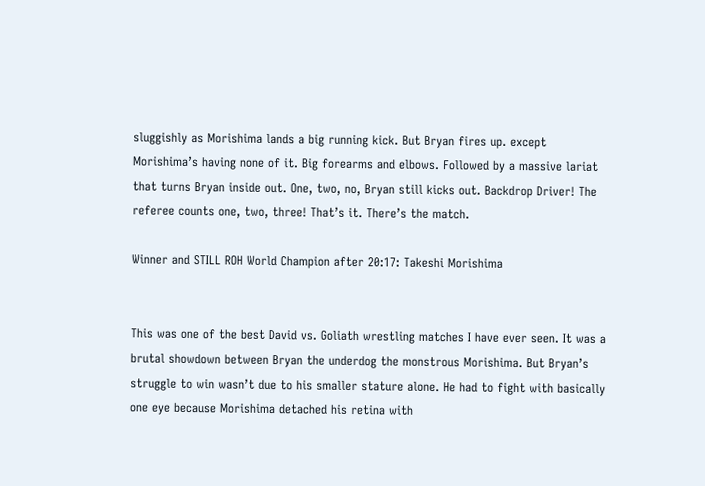sluggishly as Morishima lands a big running kick. But Bryan fires up. except Morishima’s having none of it. Big forearms and elbows. Followed by a massive lariat that turns Bryan inside out. One, two, no, Bryan still kicks out. Backdrop Driver! The referee counts one, two, three! That’s it. There’s the match.

Winner and STILL ROH World Champion after 20:17: Takeshi Morishima


This was one of the best David vs. Goliath wrestling matches I have ever seen. It was a brutal showdown between Bryan the underdog the monstrous Morishima. But Bryan’s struggle to win wasn’t due to his smaller stature alone. He had to fight with basically one eye because Morishima detached his retina with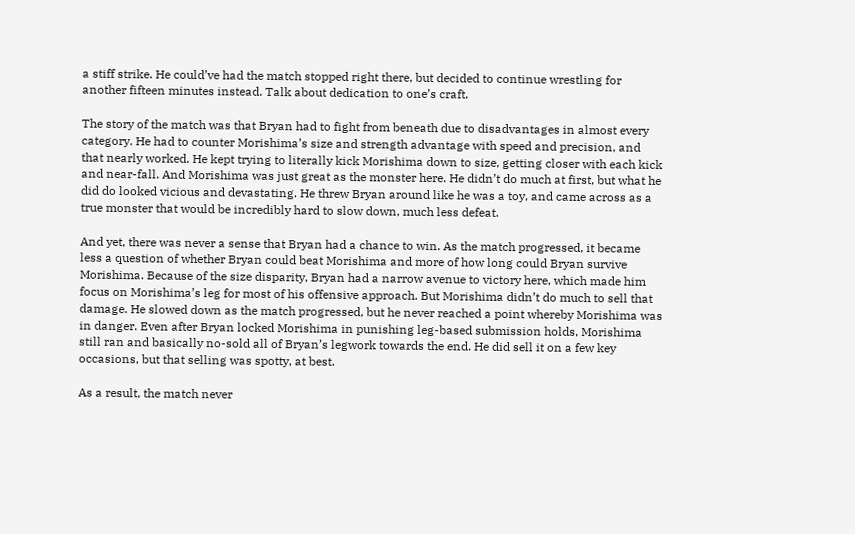a stiff strike. He could’ve had the match stopped right there, but decided to continue wrestling for another fifteen minutes instead. Talk about dedication to one’s craft.

The story of the match was that Bryan had to fight from beneath due to disadvantages in almost every category. He had to counter Morishima’s size and strength advantage with speed and precision, and that nearly worked. He kept trying to literally kick Morishima down to size, getting closer with each kick and near-fall. And Morishima was just great as the monster here. He didn’t do much at first, but what he did do looked vicious and devastating. He threw Bryan around like he was a toy, and came across as a true monster that would be incredibly hard to slow down, much less defeat.

And yet, there was never a sense that Bryan had a chance to win. As the match progressed, it became less a question of whether Bryan could beat Morishima and more of how long could Bryan survive Morishima. Because of the size disparity, Bryan had a narrow avenue to victory here, which made him focus on Morishima’s leg for most of his offensive approach. But Morishima didn’t do much to sell that damage. He slowed down as the match progressed, but he never reached a point whereby Morishima was in danger. Even after Bryan locked Morishima in punishing leg-based submission holds, Morishima still ran and basically no-sold all of Bryan’s legwork towards the end. He did sell it on a few key occasions, but that selling was spotty, at best.

As a result, the match never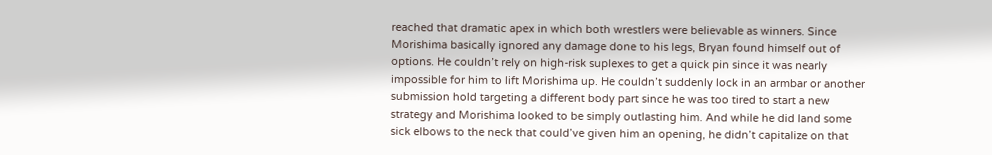reached that dramatic apex in which both wrestlers were believable as winners. Since Morishima basically ignored any damage done to his legs, Bryan found himself out of options. He couldn’t rely on high-risk suplexes to get a quick pin since it was nearly impossible for him to lift Morishima up. He couldn’t suddenly lock in an armbar or another submission hold targeting a different body part since he was too tired to start a new strategy and Morishima looked to be simply outlasting him. And while he did land some sick elbows to the neck that could’ve given him an opening, he didn’t capitalize on that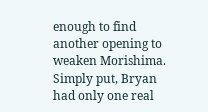enough to find another opening to weaken Morishima. Simply put, Bryan had only one real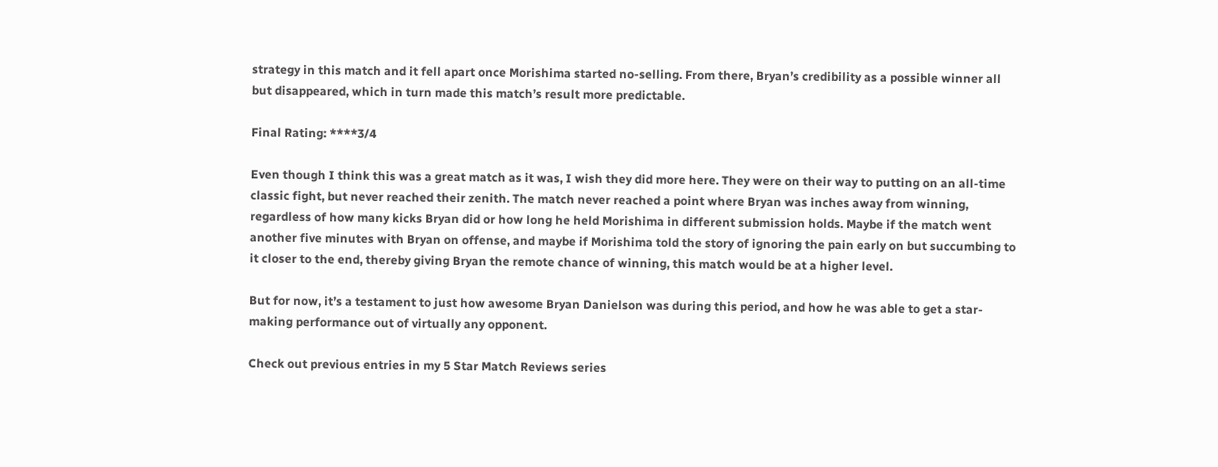strategy in this match and it fell apart once Morishima started no-selling. From there, Bryan’s credibility as a possible winner all but disappeared, which in turn made this match’s result more predictable.

Final Rating: ****3/4

Even though I think this was a great match as it was, I wish they did more here. They were on their way to putting on an all-time classic fight, but never reached their zenith. The match never reached a point where Bryan was inches away from winning, regardless of how many kicks Bryan did or how long he held Morishima in different submission holds. Maybe if the match went another five minutes with Bryan on offense, and maybe if Morishima told the story of ignoring the pain early on but succumbing to it closer to the end, thereby giving Bryan the remote chance of winning, this match would be at a higher level.

But for now, it’s a testament to just how awesome Bryan Danielson was during this period, and how he was able to get a star-making performance out of virtually any opponent.

Check out previous entries in my 5 Star Match Reviews series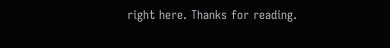right here. Thanks for reading.